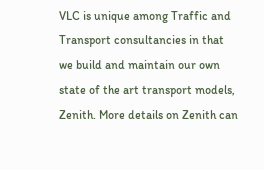VLC is unique among Traffic and Transport consultancies in that we build and maintain our own state of the art transport models, Zenith. More details on Zenith can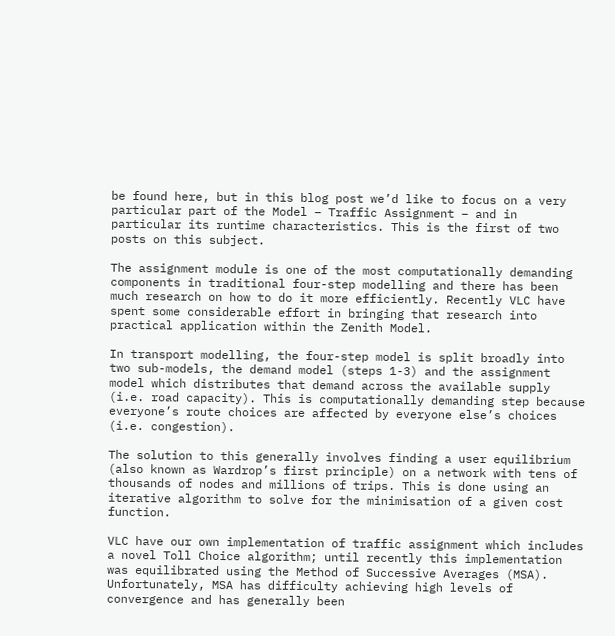be found here, but in this blog post we’d like to focus on a very particular part of the Model – Traffic Assignment – and in particular its runtime characteristics. This is the first of two posts on this subject.

The assignment module is one of the most computationally demanding components in traditional four-step modelling and there has been much research on how to do it more efficiently. Recently VLC have spent some considerable effort in bringing that research into practical application within the Zenith Model.

In transport modelling, the four-step model is split broadly into two sub-models, the demand model (steps 1-3) and the assignment model which distributes that demand across the available supply (i.e. road capacity). This is computationally demanding step because everyone’s route choices are affected by everyone else’s choices (i.e. congestion).

The solution to this generally involves finding a user equilibrium (also known as Wardrop’s first principle) on a network with tens of thousands of nodes and millions of trips. This is done using an iterative algorithm to solve for the minimisation of a given cost function.

VLC have our own implementation of traffic assignment which includes a novel Toll Choice algorithm; until recently this implementation was equilibrated using the Method of Successive Averages (MSA). Unfortunately, MSA has difficulty achieving high levels of convergence and has generally been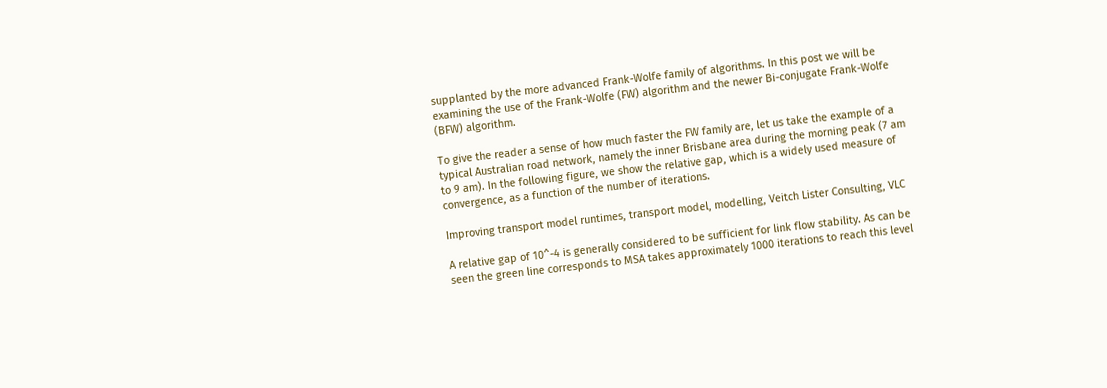supplanted by the more advanced Frank-Wolfe family of algorithms. In this post we will be examining the use of the Frank-Wolfe (FW) algorithm and the newer Bi-conjugate Frank-Wolfe (BFW) algorithm.

To give the reader a sense of how much faster the FW family are, let us take the example of a typical Australian road network, namely the inner Brisbane area during the morning peak (7 am to 9 am). In the following figure, we show the relative gap, which is a widely used measure of convergence, as a function of the number of iterations.

Improving transport model runtimes, transport model, modelling, Veitch Lister Consulting, VLC

A relative gap of 10^-4 is generally considered to be sufficient for link flow stability. As can be seen the green line corresponds to MSA takes approximately 1000 iterations to reach this level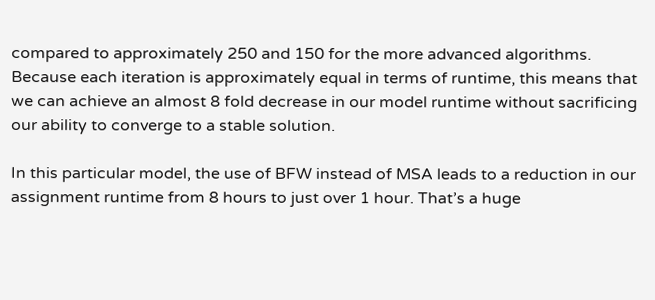compared to approximately 250 and 150 for the more advanced algorithms. Because each iteration is approximately equal in terms of runtime, this means that we can achieve an almost 8 fold decrease in our model runtime without sacrificing our ability to converge to a stable solution.

In this particular model, the use of BFW instead of MSA leads to a reduction in our assignment runtime from 8 hours to just over 1 hour. That’s a huge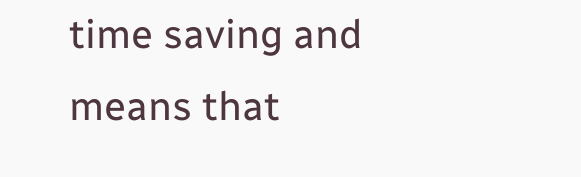time saving and means that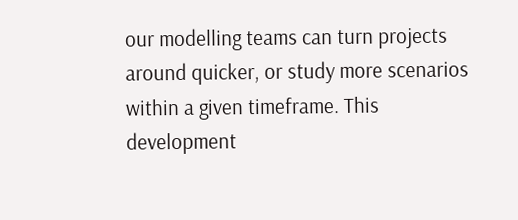our modelling teams can turn projects around quicker, or study more scenarios within a given timeframe. This development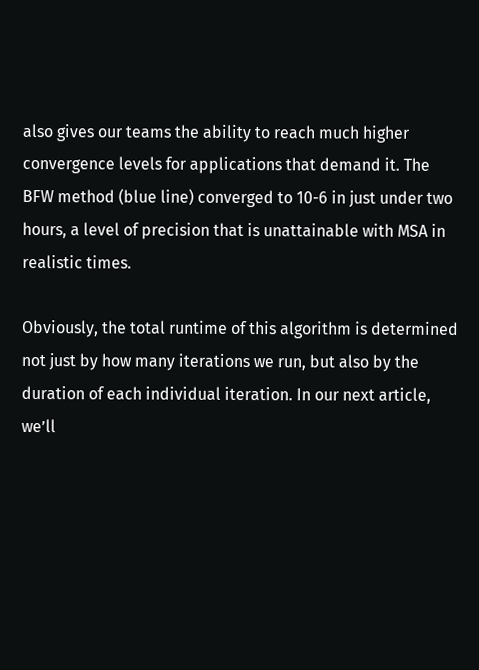also gives our teams the ability to reach much higher convergence levels for applications that demand it. The BFW method (blue line) converged to 10-6 in just under two hours, a level of precision that is unattainable with MSA in realistic times.

Obviously, the total runtime of this algorithm is determined not just by how many iterations we run, but also by the duration of each individual iteration. In our next article, we’ll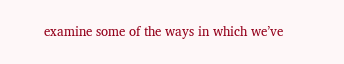examine some of the ways in which we’ve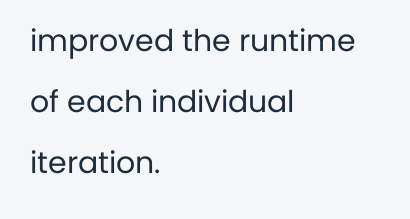improved the runtime of each individual iteration.